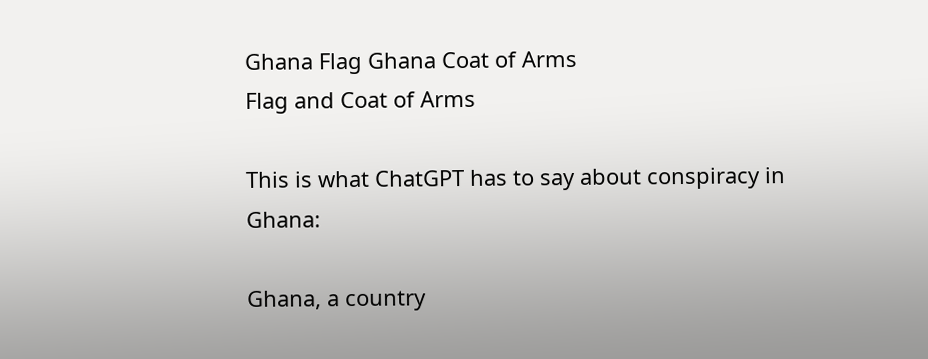Ghana Flag Ghana Coat of Arms
Flag and Coat of Arms

This is what ChatGPT has to say about conspiracy in Ghana:

Ghana, a country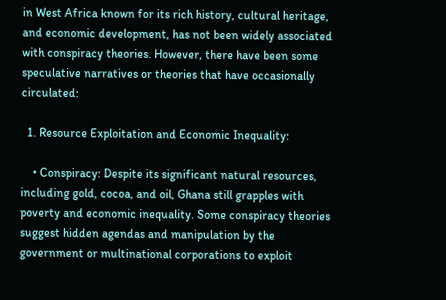in West Africa known for its rich history, cultural heritage, and economic development, has not been widely associated with conspiracy theories. However, there have been some speculative narratives or theories that have occasionally circulated:

  1. Resource Exploitation and Economic Inequality:

    • Conspiracy: Despite its significant natural resources, including gold, cocoa, and oil, Ghana still grapples with poverty and economic inequality. Some conspiracy theories suggest hidden agendas and manipulation by the government or multinational corporations to exploit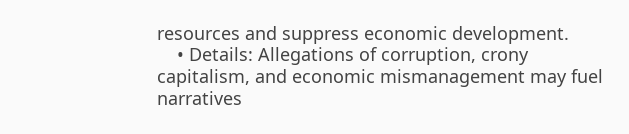resources and suppress economic development.
    • Details: Allegations of corruption, crony capitalism, and economic mismanagement may fuel narratives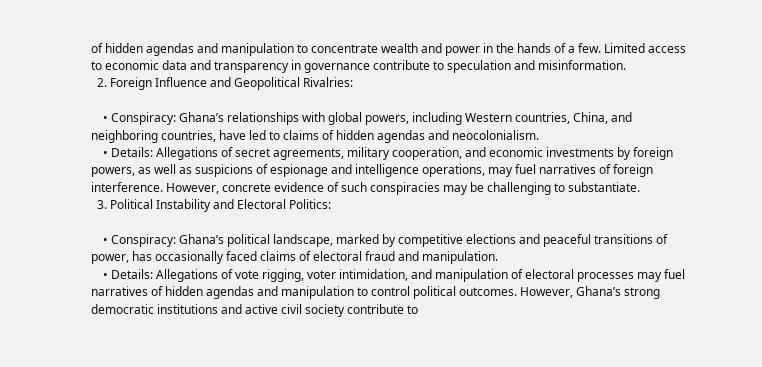of hidden agendas and manipulation to concentrate wealth and power in the hands of a few. Limited access to economic data and transparency in governance contribute to speculation and misinformation.
  2. Foreign Influence and Geopolitical Rivalries:

    • Conspiracy: Ghana’s relationships with global powers, including Western countries, China, and neighboring countries, have led to claims of hidden agendas and neocolonialism.
    • Details: Allegations of secret agreements, military cooperation, and economic investments by foreign powers, as well as suspicions of espionage and intelligence operations, may fuel narratives of foreign interference. However, concrete evidence of such conspiracies may be challenging to substantiate.
  3. Political Instability and Electoral Politics:

    • Conspiracy: Ghana’s political landscape, marked by competitive elections and peaceful transitions of power, has occasionally faced claims of electoral fraud and manipulation.
    • Details: Allegations of vote rigging, voter intimidation, and manipulation of electoral processes may fuel narratives of hidden agendas and manipulation to control political outcomes. However, Ghana’s strong democratic institutions and active civil society contribute to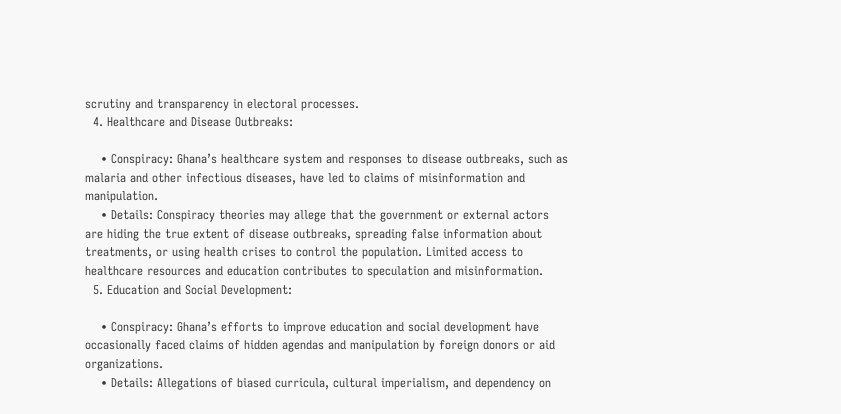scrutiny and transparency in electoral processes.
  4. Healthcare and Disease Outbreaks:

    • Conspiracy: Ghana’s healthcare system and responses to disease outbreaks, such as malaria and other infectious diseases, have led to claims of misinformation and manipulation.
    • Details: Conspiracy theories may allege that the government or external actors are hiding the true extent of disease outbreaks, spreading false information about treatments, or using health crises to control the population. Limited access to healthcare resources and education contributes to speculation and misinformation.
  5. Education and Social Development:

    • Conspiracy: Ghana’s efforts to improve education and social development have occasionally faced claims of hidden agendas and manipulation by foreign donors or aid organizations.
    • Details: Allegations of biased curricula, cultural imperialism, and dependency on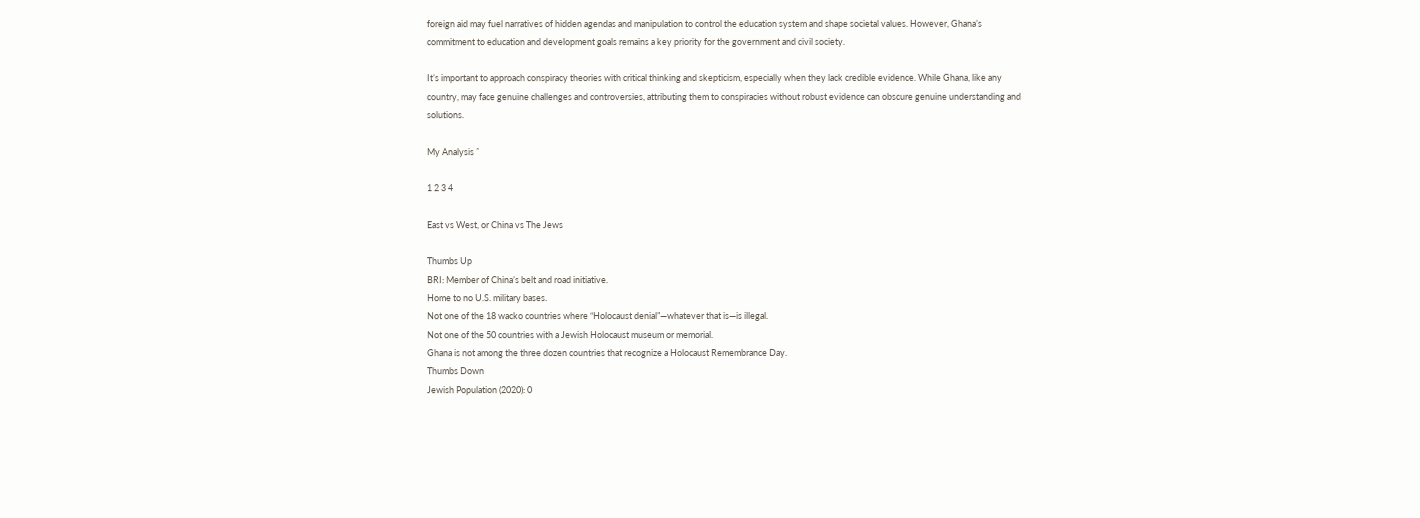foreign aid may fuel narratives of hidden agendas and manipulation to control the education system and shape societal values. However, Ghana’s commitment to education and development goals remains a key priority for the government and civil society.

It’s important to approach conspiracy theories with critical thinking and skepticism, especially when they lack credible evidence. While Ghana, like any country, may face genuine challenges and controversies, attributing them to conspiracies without robust evidence can obscure genuine understanding and solutions.

My Analysis ˆ

1 2 3 4

East vs West, or China vs The Jews

Thumbs Up
BRI: Member of China’s belt and road initiative.
Home to no U.S. military bases.
Not one of the 18 wacko countries where “Holocaust denial”—whatever that is—is illegal.
Not one of the 50 countries with a Jewish Holocaust museum or memorial.
Ghana is not among the three dozen countries that recognize a Holocaust Remembrance Day.
Thumbs Down
Jewish Population (2020): 0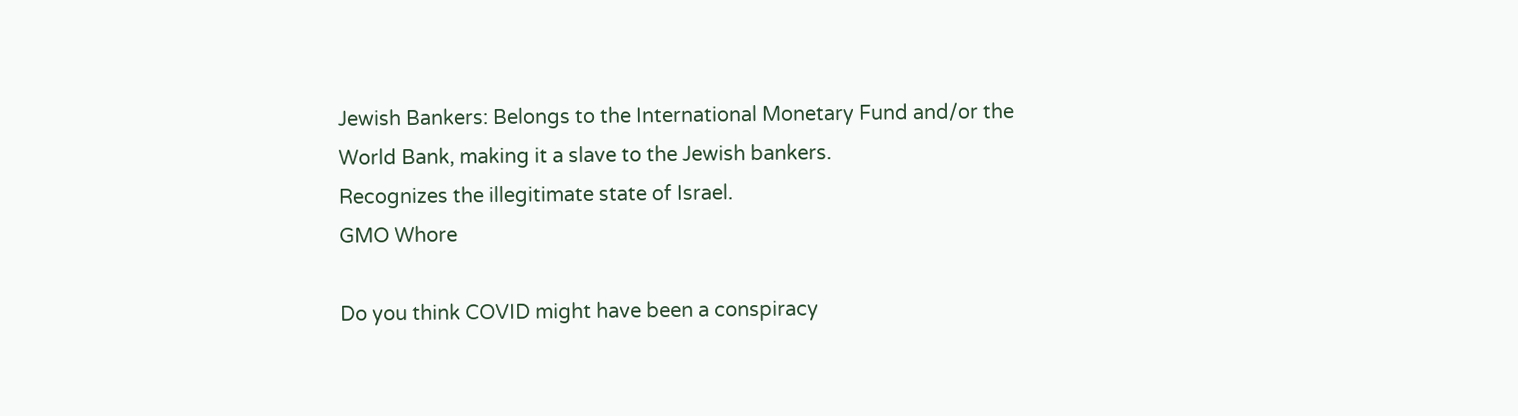Jewish Bankers: Belongs to the International Monetary Fund and/or the World Bank, making it a slave to the Jewish bankers.
Recognizes the illegitimate state of Israel.
GMO Whore

Do you think COVID might have been a conspiracy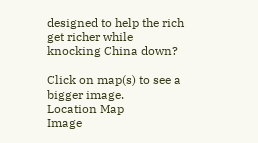designed to help the rich get richer while knocking China down?

Click on map(s) to see a bigger image.
Location Map
Image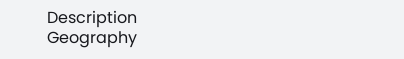Description
Geography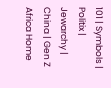101 | Symbols | Politix | Jewarchy | China | Gen Z
Africa Home